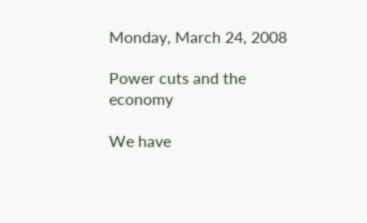Monday, March 24, 2008

Power cuts and the economy

We have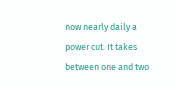now nearly daily a power cut. It takes between one and two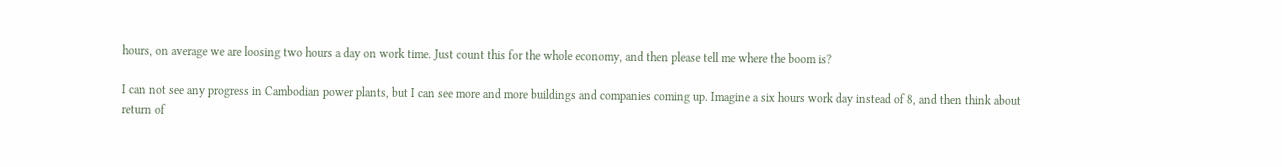hours, on average we are loosing two hours a day on work time. Just count this for the whole economy, and then please tell me where the boom is?

I can not see any progress in Cambodian power plants, but I can see more and more buildings and companies coming up. Imagine a six hours work day instead of 8, and then think about return of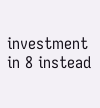investment in 8 instead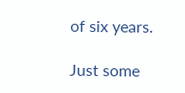of six years.

Just some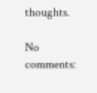thoughts.

No comments: